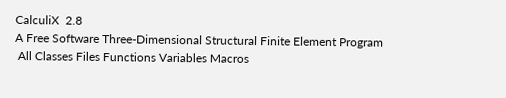CalculiX  2.8
A Free Software Three-Dimensional Structural Finite Element Program
 All Classes Files Functions Variables Macros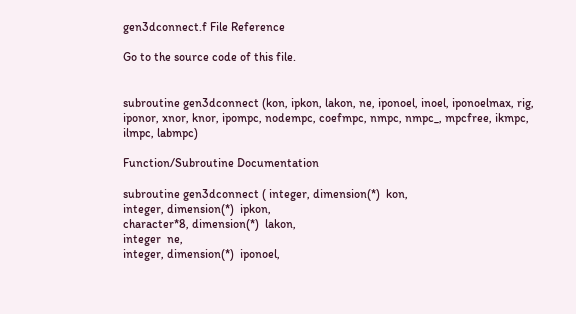gen3dconnect.f File Reference

Go to the source code of this file.


subroutine gen3dconnect (kon, ipkon, lakon, ne, iponoel, inoel, iponoelmax, rig, iponor, xnor, knor, ipompc, nodempc, coefmpc, nmpc, nmpc_, mpcfree, ikmpc, ilmpc, labmpc)

Function/Subroutine Documentation

subroutine gen3dconnect ( integer, dimension(*)  kon,
integer, dimension(*)  ipkon,
character*8, dimension(*)  lakon,
integer  ne,
integer, dimension(*)  iponoel,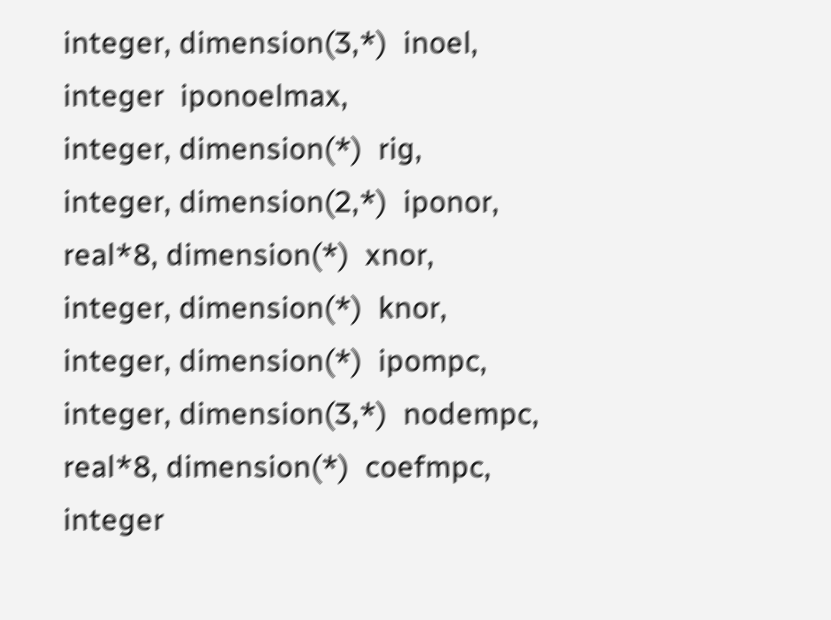integer, dimension(3,*)  inoel,
integer  iponoelmax,
integer, dimension(*)  rig,
integer, dimension(2,*)  iponor,
real*8, dimension(*)  xnor,
integer, dimension(*)  knor,
integer, dimension(*)  ipompc,
integer, dimension(3,*)  nodempc,
real*8, dimension(*)  coefmpc,
integer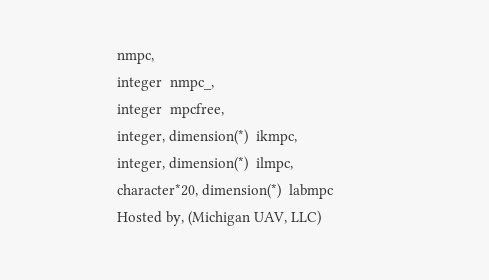nmpc,
integer  nmpc_,
integer  mpcfree,
integer, dimension(*)  ikmpc,
integer, dimension(*)  ilmpc,
character*20, dimension(*)  labmpc
Hosted by, (Michigan UAV, LLC)